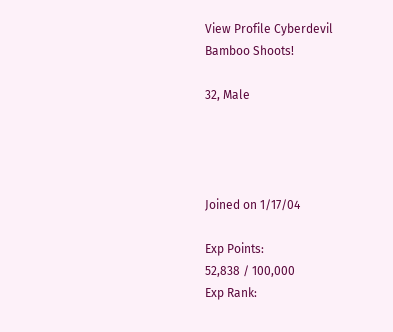View Profile Cyberdevil
Bamboo Shoots!

32, Male




Joined on 1/17/04

Exp Points:
52,838 / 100,000
Exp Rank: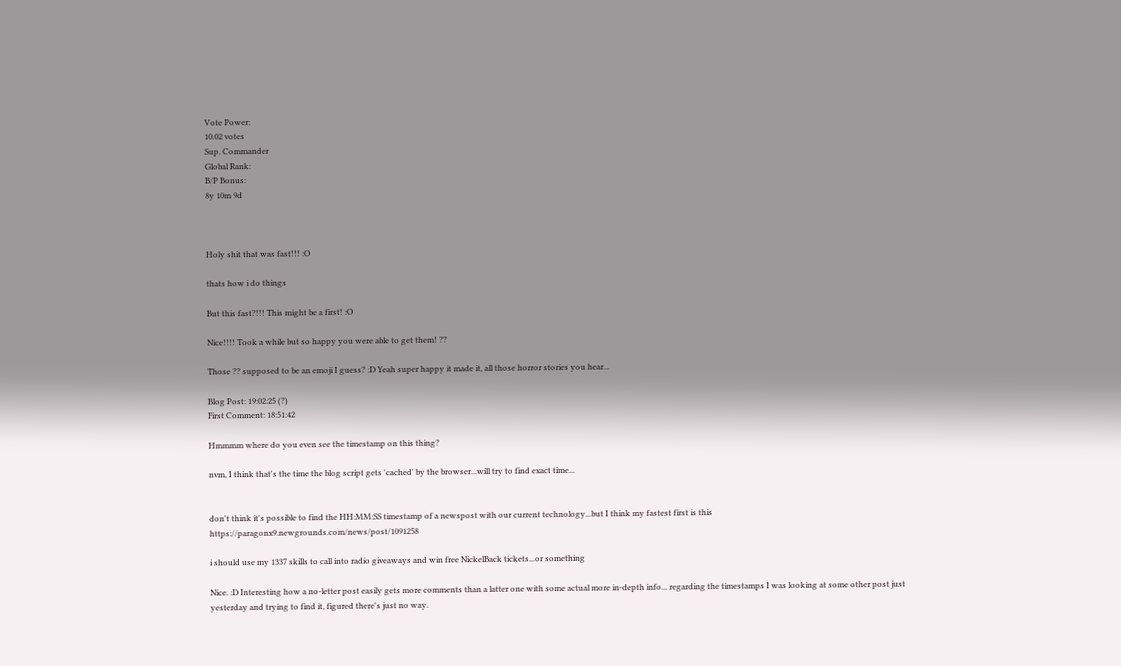Vote Power:
10.02 votes
Sup. Commander
Global Rank:
B/P Bonus:
8y 10m 9d



Holy shit that was fast!!! :O

thats how i do things

But this fast?!!! This might be a first! :O

Nice!!!! Took a while but so happy you were able to get them! ??

Those ?? supposed to be an emoji I guess? :D Yeah super happy it made it, all those horror stories you hear...

Blog Post: 19:02:25 (?)
First Comment: 18:51:42

Hmmmm where do you even see the timestamp on this thing?

nvm, I think that's the time the blog script gets 'cached' by the browser...will try to find exact time...


don't think it's possible to find the HH:MM:SS timestamp of a newspost with our current technology...but I think my fastest first is this https://paragonx9.newgrounds.com/news/post/1091258

i should use my 1337 skills to call into radio giveaways and win free NickelBack tickets...or something

Nice. :D Interesting how a no-letter post easily gets more comments than a latter one with some actual more in-depth info... regarding the timestamps I was looking at some other post just yesterday and trying to find it, figured there's just no way.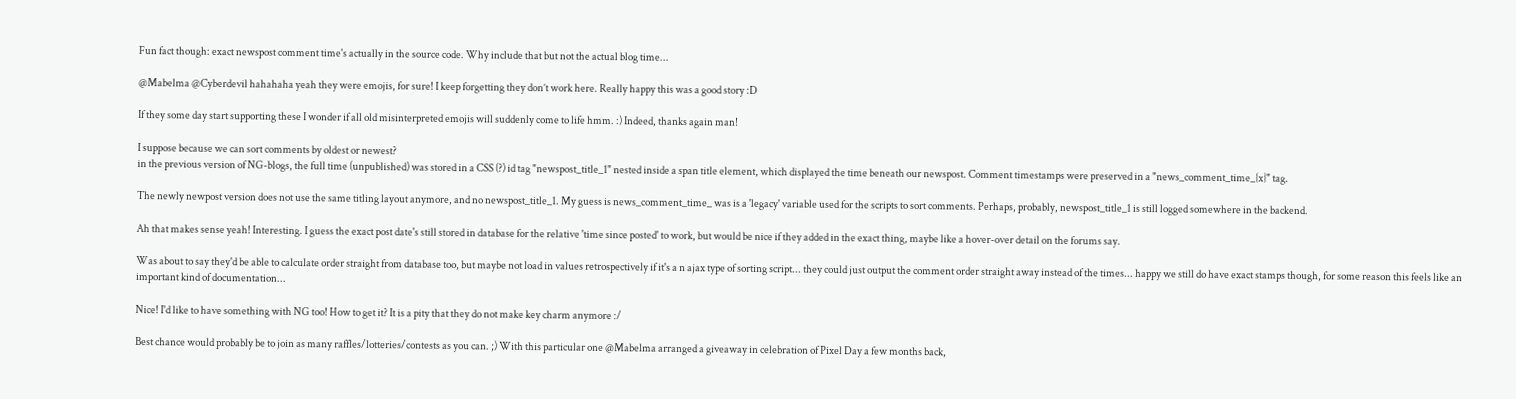Fun fact though: exact newspost comment time's actually in the source code. Why include that but not the actual blog time...

@Mabelma @Cyberdevil hahahaha yeah they were emojis, for sure! I keep forgetting they don’t work here. Really happy this was a good story :D

If they some day start supporting these I wonder if all old misinterpreted emojis will suddenly come to life hmm. :) Indeed, thanks again man!

I suppose because we can sort comments by oldest or newest?
in the previous version of NG-blogs, the full time (unpublished) was stored in a CSS (?) id tag "newspost_title_1" nested inside a span title element, which displayed the time beneath our newspost. Comment timestamps were preserved in a "news_comment_time_{x}" tag.

The newly newpost version does not use the same titling layout anymore, and no newspost_title_1. My guess is news_comment_time_ was is a 'legacy' variable used for the scripts to sort comments. Perhaps, probably, newspost_title_1 is still logged somewhere in the backend.

Ah that makes sense yeah! Interesting. I guess the exact post date's still stored in database for the relative 'time since posted' to work, but would be nice if they added in the exact thing, maybe like a hover-over detail on the forums say.

Was about to say they'd be able to calculate order straight from database too, but maybe not load in values retrospectively if it's a n ajax type of sorting script... they could just output the comment order straight away instead of the times... happy we still do have exact stamps though, for some reason this feels like an important kind of documentation...

Nice! I'd like to have something with NG too! How to get it? It is a pity that they do not make key charm anymore :/

Best chance would probably be to join as many raffles/lotteries/contests as you can. ;) With this particular one @Mabelma arranged a giveaway in celebration of Pixel Day a few months back,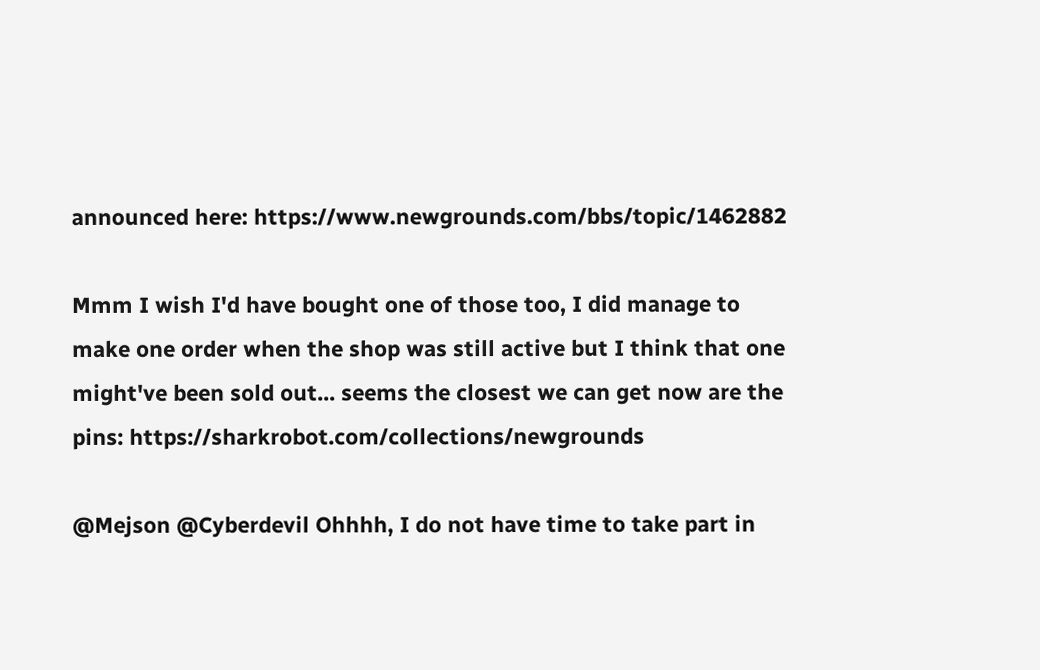announced here: https://www.newgrounds.com/bbs/topic/1462882

Mmm I wish I'd have bought one of those too, I did manage to make one order when the shop was still active but I think that one might've been sold out... seems the closest we can get now are the pins: https://sharkrobot.com/collections/newgrounds

@Mejson @Cyberdevil Ohhhh, I do not have time to take part in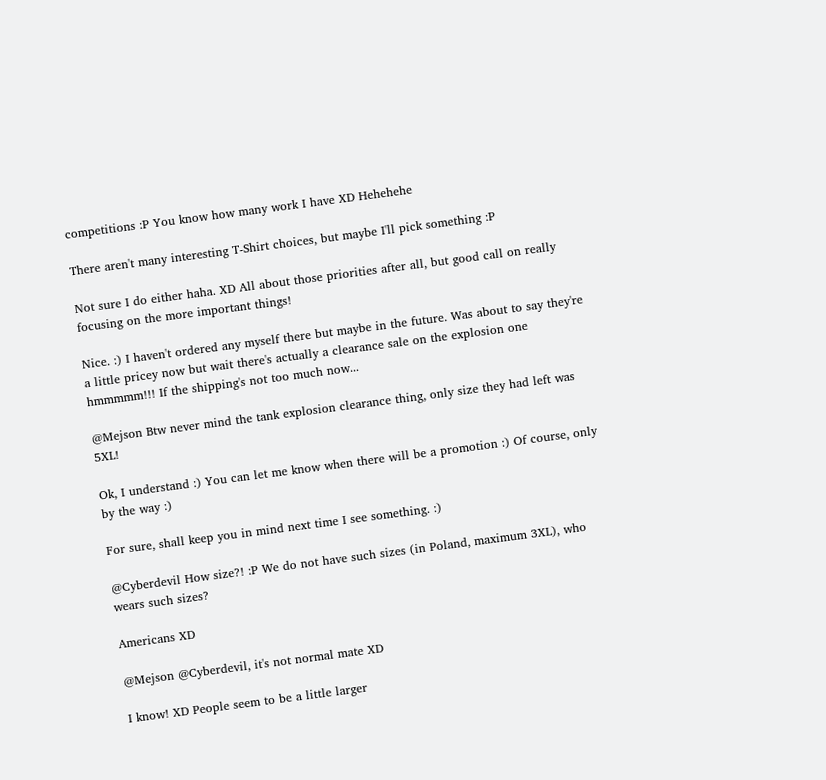competitions :P You know how many work I have XD Hehehehe

There aren't many interesting T-Shirt choices, but maybe I'll pick something :P

Not sure I do either haha. XD All about those priorities after all, but good call on really focusing on the more important things!

Nice. :) I haven't ordered any myself there but maybe in the future. Was about to say they're a little pricey now but wait there's actually a clearance sale on the explosion one hmmmmm!!! If the shipping's not too much now...

@Mejson Btw never mind the tank explosion clearance thing, only size they had left was 5XL!

Ok, I understand :) You can let me know when there will be a promotion :) Of course, only by the way :)

For sure, shall keep you in mind next time I see something. :)

@Cyberdevil How size?! :P We do not have such sizes (in Poland, maximum 3XL), who wears such sizes?

Americans XD

@Mejson @Cyberdevil, it's not normal mate XD

I know! XD People seem to be a little larger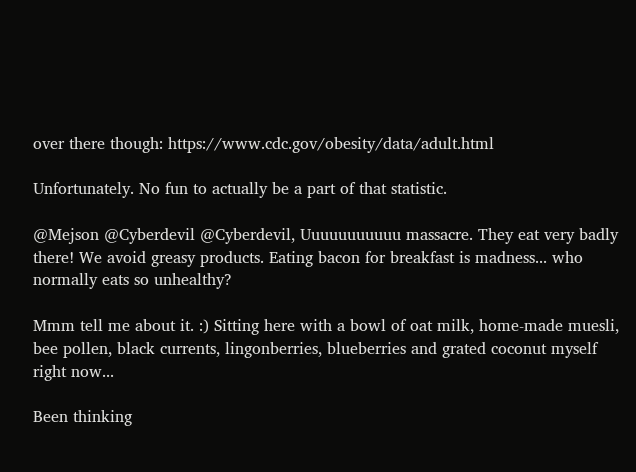over there though: https://www.cdc.gov/obesity/data/adult.html

Unfortunately. No fun to actually be a part of that statistic.

@Mejson @Cyberdevil @Cyberdevil, Uuuuuuuuuuu massacre. They eat very badly there! We avoid greasy products. Eating bacon for breakfast is madness... who normally eats so unhealthy?

Mmm tell me about it. :) Sitting here with a bowl of oat milk, home-made muesli, bee pollen, black currents, lingonberries, blueberries and grated coconut myself right now...

Been thinking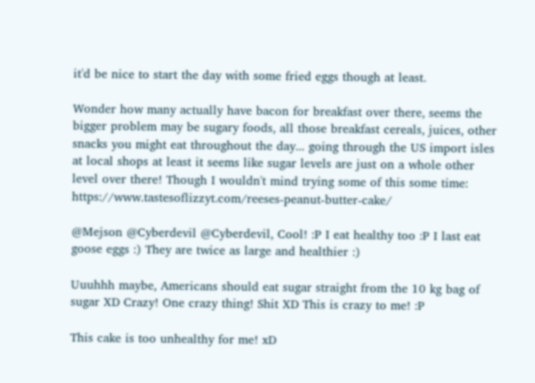it'd be nice to start the day with some fried eggs though at least.

Wonder how many actually have bacon for breakfast over there, seems the bigger problem may be sugary foods, all those breakfast cereals, juices, other snacks you might eat throughout the day... going through the US import isles at local shops at least it seems like sugar levels are just on a whole other level over there! Though I wouldn't mind trying some of this some time: https://www.tastesoflizzyt.com/reeses-peanut-butter-cake/

@Mejson @Cyberdevil @Cyberdevil, Cool! :P I eat healthy too :P I last eat goose eggs :) They are twice as large and healthier :)

Uuuhhh maybe, Americans should eat sugar straight from the 10 kg bag of sugar XD Crazy! One crazy thing! Shit XD This is crazy to me! :P

This cake is too unhealthy for me! xD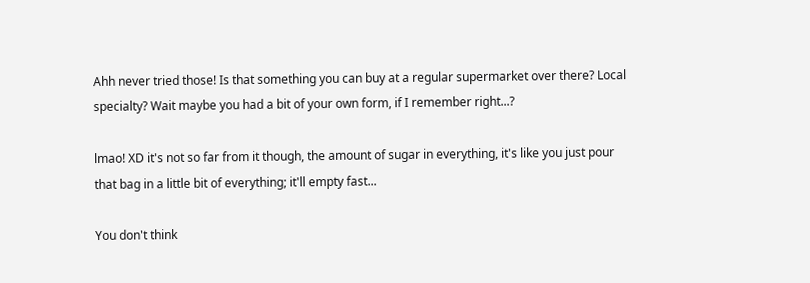Ahh never tried those! Is that something you can buy at a regular supermarket over there? Local specialty? Wait maybe you had a bit of your own form, if I remember right...?

lmao! XD it's not so far from it though, the amount of sugar in everything, it's like you just pour that bag in a little bit of everything; it'll empty fast...

You don't think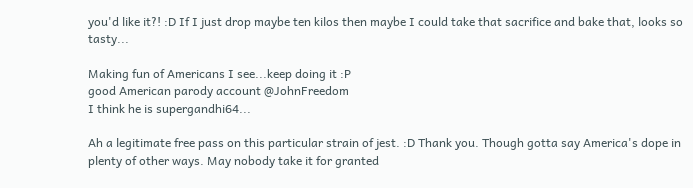you'd like it?! :D If I just drop maybe ten kilos then maybe I could take that sacrifice and bake that, looks so tasty...

Making fun of Americans I see...keep doing it :P
good American parody account @JohnFreedom
I think he is supergandhi64...

Ah a legitimate free pass on this particular strain of jest. :D Thank you. Though gotta say America's dope in plenty of other ways. May nobody take it for granted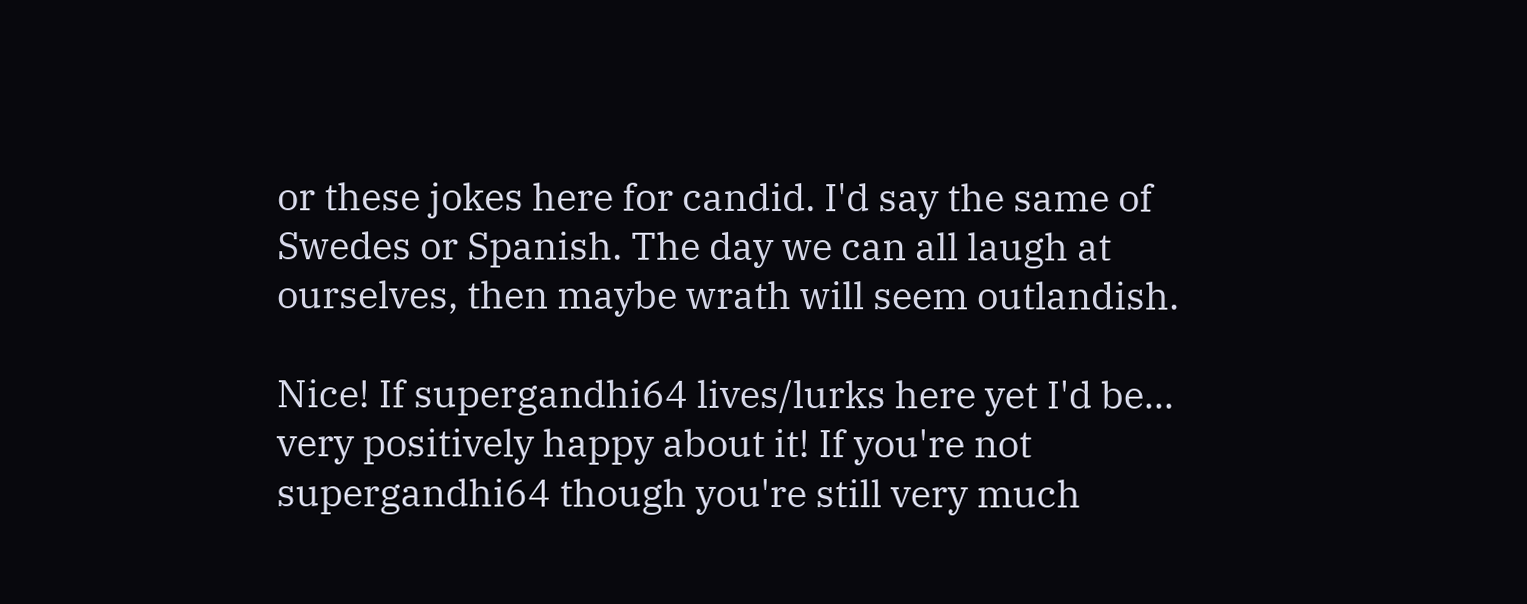or these jokes here for candid. I'd say the same of Swedes or Spanish. The day we can all laugh at ourselves, then maybe wrath will seem outlandish.

Nice! If supergandhi64 lives/lurks here yet I'd be... very positively happy about it! If you're not supergandhi64 though you're still very much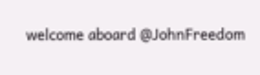welcome aboard @JohnFreedom